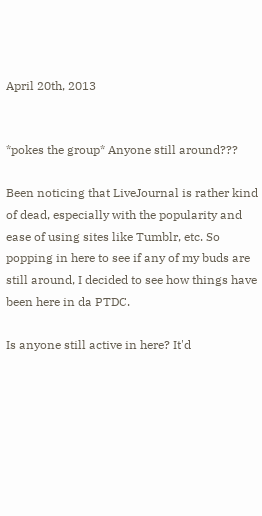April 20th, 2013


*pokes the group* Anyone still around???

Been noticing that LiveJournal is rather kind of dead, especially with the popularity and ease of using sites like Tumblr, etc. So popping in here to see if any of my buds are still around, I decided to see how things have been here in da PTDC.

Is anyone still active in here? It'd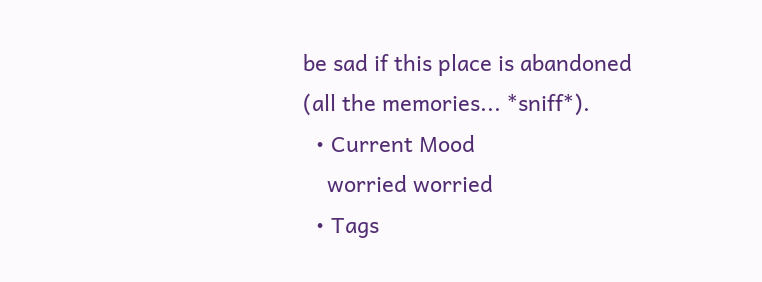be sad if this place is abandoned (all the memories... *sniff*).
  • Current Mood
    worried worried
  • Tags